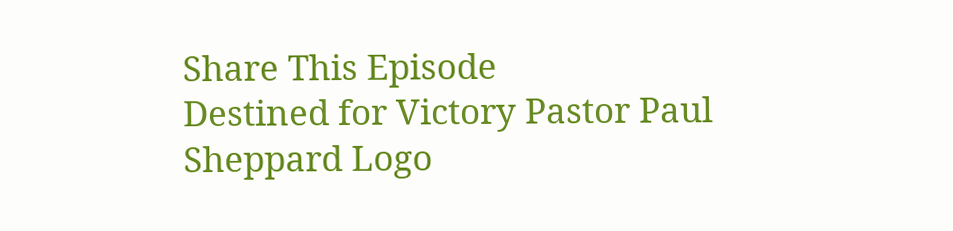Share This Episode
Destined for Victory Pastor Paul Sheppard Logo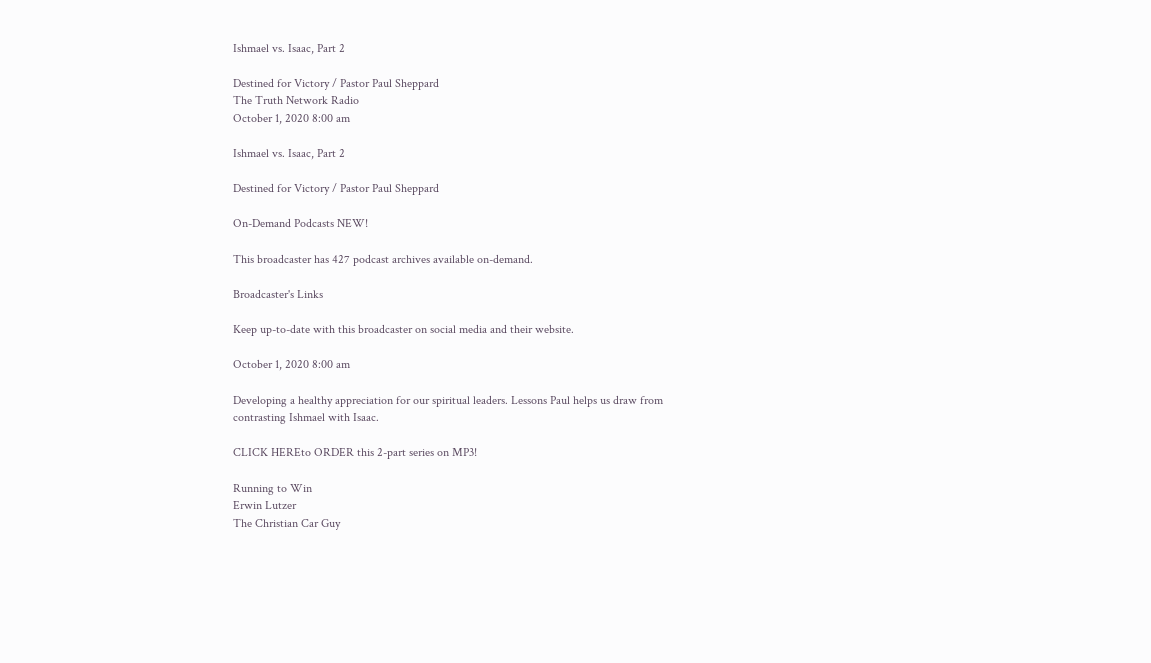Ishmael vs. Isaac, Part 2

Destined for Victory / Pastor Paul Sheppard
The Truth Network Radio
October 1, 2020 8:00 am

Ishmael vs. Isaac, Part 2

Destined for Victory / Pastor Paul Sheppard

On-Demand Podcasts NEW!

This broadcaster has 427 podcast archives available on-demand.

Broadcaster's Links

Keep up-to-date with this broadcaster on social media and their website.

October 1, 2020 8:00 am

Developing a healthy appreciation for our spiritual leaders. Lessons Paul helps us draw from contrasting Ishmael with Isaac.

CLICK HEREto ORDER this 2-part series on MP3!

Running to Win
Erwin Lutzer
The Christian Car Guy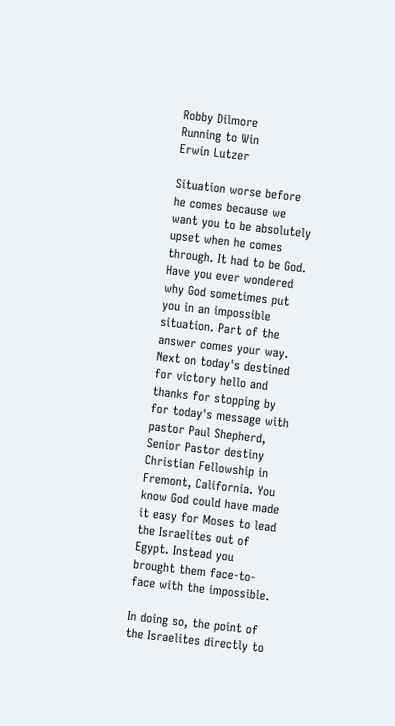Robby Dilmore
Running to Win
Erwin Lutzer

Situation worse before he comes because we want you to be absolutely upset when he comes through. It had to be God. Have you ever wondered why God sometimes put you in an impossible situation. Part of the answer comes your way. Next on today's destined for victory hello and thanks for stopping by for today's message with pastor Paul Shepherd, Senior Pastor destiny Christian Fellowship in Fremont, California. You know God could have made it easy for Moses to lead the Israelites out of Egypt. Instead you brought them face-to-face with the impossible.

In doing so, the point of the Israelites directly to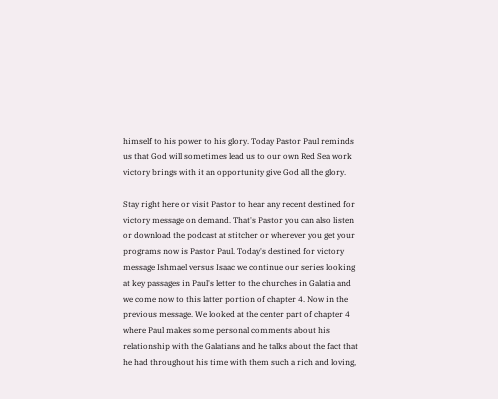himself to his power to his glory. Today Pastor Paul reminds us that God will sometimes lead us to our own Red Sea work victory brings with it an opportunity give God all the glory.

Stay right here or visit Pastor to hear any recent destined for victory message on demand. That's Pastor you can also listen or download the podcast at stitcher or wherever you get your programs now is Pastor Paul. Today's destined for victory message Ishmael versus Isaac we continue our series looking at key passages in Paul's letter to the churches in Galatia and we come now to this latter portion of chapter 4. Now in the previous message. We looked at the center part of chapter 4 where Paul makes some personal comments about his relationship with the Galatians and he talks about the fact that he had throughout his time with them such a rich and loving,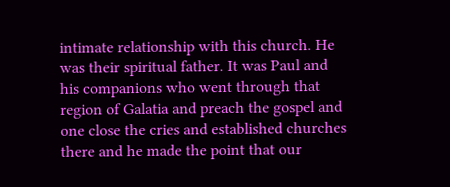intimate relationship with this church. He was their spiritual father. It was Paul and his companions who went through that region of Galatia and preach the gospel and one close the cries and established churches there and he made the point that our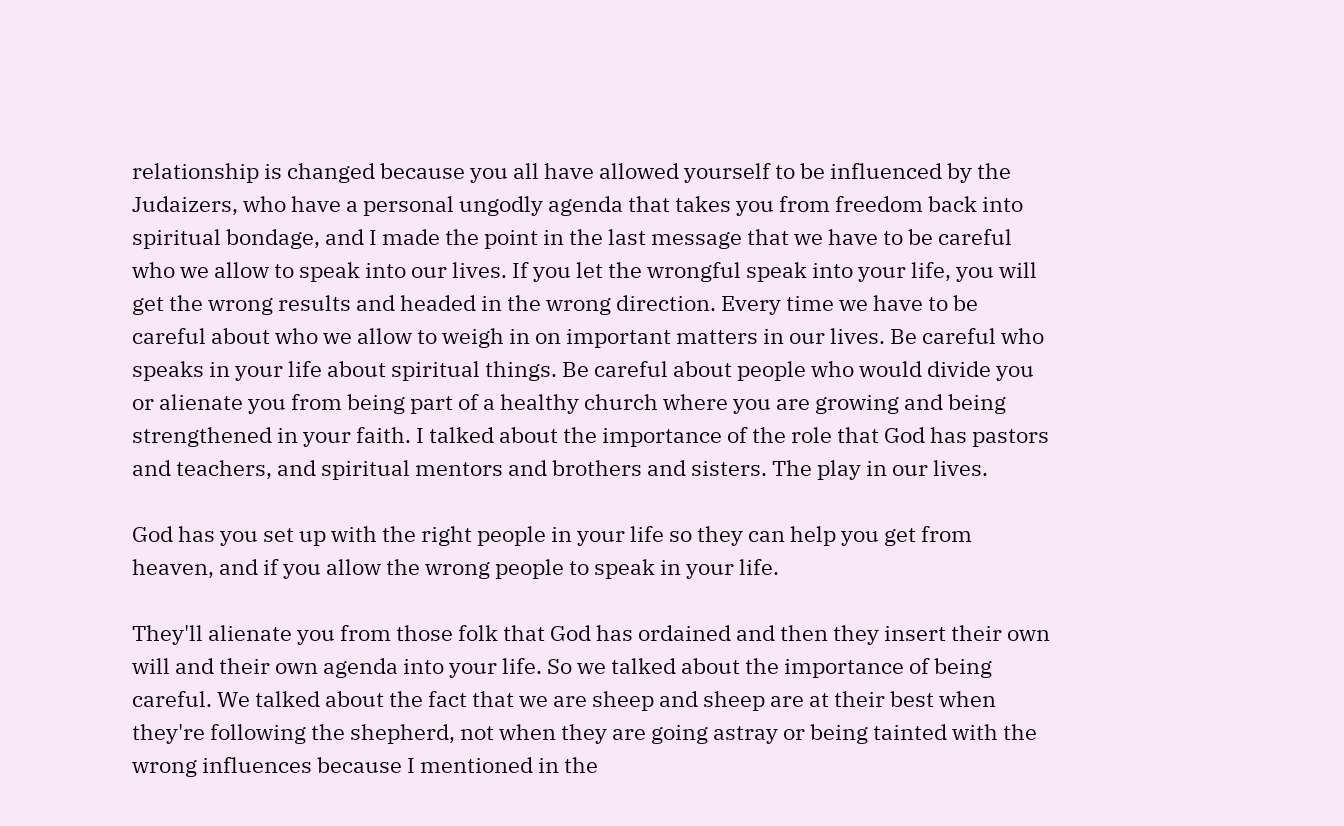relationship is changed because you all have allowed yourself to be influenced by the Judaizers, who have a personal ungodly agenda that takes you from freedom back into spiritual bondage, and I made the point in the last message that we have to be careful who we allow to speak into our lives. If you let the wrongful speak into your life, you will get the wrong results and headed in the wrong direction. Every time we have to be careful about who we allow to weigh in on important matters in our lives. Be careful who speaks in your life about spiritual things. Be careful about people who would divide you or alienate you from being part of a healthy church where you are growing and being strengthened in your faith. I talked about the importance of the role that God has pastors and teachers, and spiritual mentors and brothers and sisters. The play in our lives.

God has you set up with the right people in your life so they can help you get from heaven, and if you allow the wrong people to speak in your life.

They'll alienate you from those folk that God has ordained and then they insert their own will and their own agenda into your life. So we talked about the importance of being careful. We talked about the fact that we are sheep and sheep are at their best when they're following the shepherd, not when they are going astray or being tainted with the wrong influences because I mentioned in the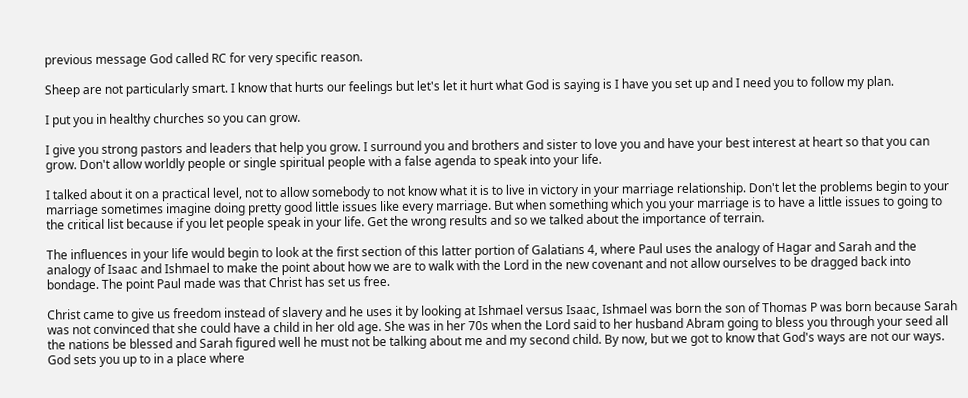previous message God called RC for very specific reason.

Sheep are not particularly smart. I know that hurts our feelings but let's let it hurt what God is saying is I have you set up and I need you to follow my plan.

I put you in healthy churches so you can grow.

I give you strong pastors and leaders that help you grow. I surround you and brothers and sister to love you and have your best interest at heart so that you can grow. Don't allow worldly people or single spiritual people with a false agenda to speak into your life.

I talked about it on a practical level, not to allow somebody to not know what it is to live in victory in your marriage relationship. Don't let the problems begin to your marriage sometimes imagine doing pretty good little issues like every marriage. But when something which you your marriage is to have a little issues to going to the critical list because if you let people speak in your life. Get the wrong results and so we talked about the importance of terrain.

The influences in your life would begin to look at the first section of this latter portion of Galatians 4, where Paul uses the analogy of Hagar and Sarah and the analogy of Isaac and Ishmael to make the point about how we are to walk with the Lord in the new covenant and not allow ourselves to be dragged back into bondage. The point Paul made was that Christ has set us free.

Christ came to give us freedom instead of slavery and he uses it by looking at Ishmael versus Isaac, Ishmael was born the son of Thomas P was born because Sarah was not convinced that she could have a child in her old age. She was in her 70s when the Lord said to her husband Abram going to bless you through your seed all the nations be blessed and Sarah figured well he must not be talking about me and my second child. By now, but we got to know that God's ways are not our ways. God sets you up to in a place where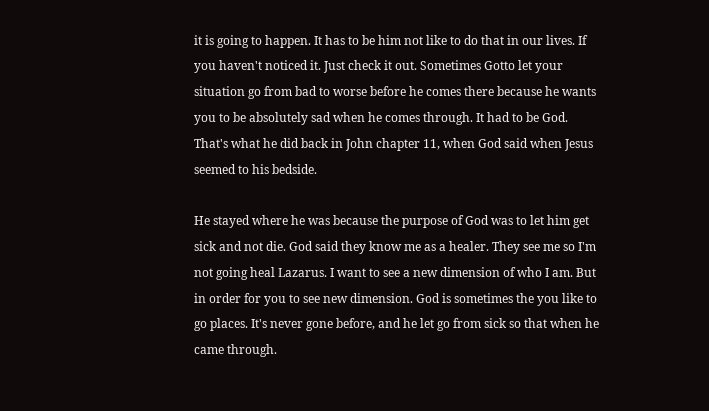it is going to happen. It has to be him not like to do that in our lives. If you haven't noticed it. Just check it out. Sometimes Gotto let your situation go from bad to worse before he comes there because he wants you to be absolutely sad when he comes through. It had to be God. That's what he did back in John chapter 11, when God said when Jesus seemed to his bedside.

He stayed where he was because the purpose of God was to let him get sick and not die. God said they know me as a healer. They see me so I'm not going heal Lazarus. I want to see a new dimension of who I am. But in order for you to see new dimension. God is sometimes the you like to go places. It's never gone before, and he let go from sick so that when he came through.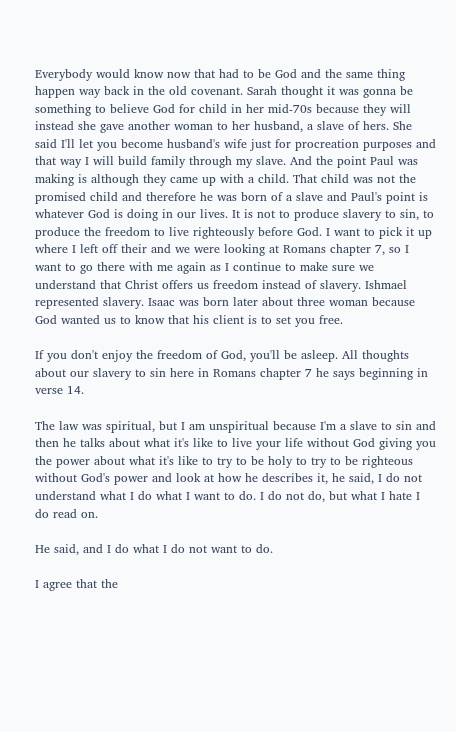Everybody would know now that had to be God and the same thing happen way back in the old covenant. Sarah thought it was gonna be something to believe God for child in her mid-70s because they will instead she gave another woman to her husband, a slave of hers. She said I'll let you become husband's wife just for procreation purposes and that way I will build family through my slave. And the point Paul was making is although they came up with a child. That child was not the promised child and therefore he was born of a slave and Paul's point is whatever God is doing in our lives. It is not to produce slavery to sin, to produce the freedom to live righteously before God. I want to pick it up where I left off their and we were looking at Romans chapter 7, so I want to go there with me again as I continue to make sure we understand that Christ offers us freedom instead of slavery. Ishmael represented slavery. Isaac was born later about three woman because God wanted us to know that his client is to set you free.

If you don't enjoy the freedom of God, you'll be asleep. All thoughts about our slavery to sin here in Romans chapter 7 he says beginning in verse 14.

The law was spiritual, but I am unspiritual because I'm a slave to sin and then he talks about what it's like to live your life without God giving you the power about what it's like to try to be holy to try to be righteous without God's power and look at how he describes it, he said, I do not understand what I do what I want to do. I do not do, but what I hate I do read on.

He said, and I do what I do not want to do.

I agree that the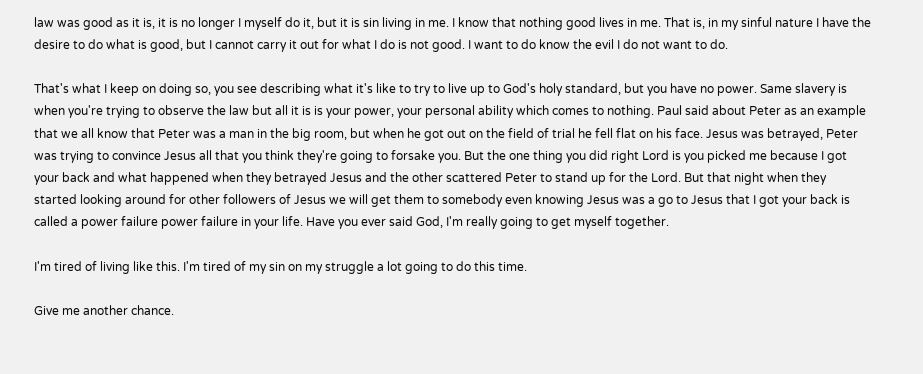law was good as it is, it is no longer I myself do it, but it is sin living in me. I know that nothing good lives in me. That is, in my sinful nature I have the desire to do what is good, but I cannot carry it out for what I do is not good. I want to do know the evil I do not want to do.

That's what I keep on doing so, you see describing what it's like to try to live up to God's holy standard, but you have no power. Same slavery is when you're trying to observe the law but all it is is your power, your personal ability which comes to nothing. Paul said about Peter as an example that we all know that Peter was a man in the big room, but when he got out on the field of trial he fell flat on his face. Jesus was betrayed, Peter was trying to convince Jesus all that you think they're going to forsake you. But the one thing you did right Lord is you picked me because I got your back and what happened when they betrayed Jesus and the other scattered Peter to stand up for the Lord. But that night when they started looking around for other followers of Jesus we will get them to somebody even knowing Jesus was a go to Jesus that I got your back is called a power failure power failure in your life. Have you ever said God, I'm really going to get myself together.

I'm tired of living like this. I'm tired of my sin on my struggle a lot going to do this time.

Give me another chance.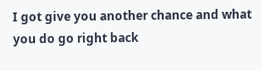I got give you another chance and what you do go right back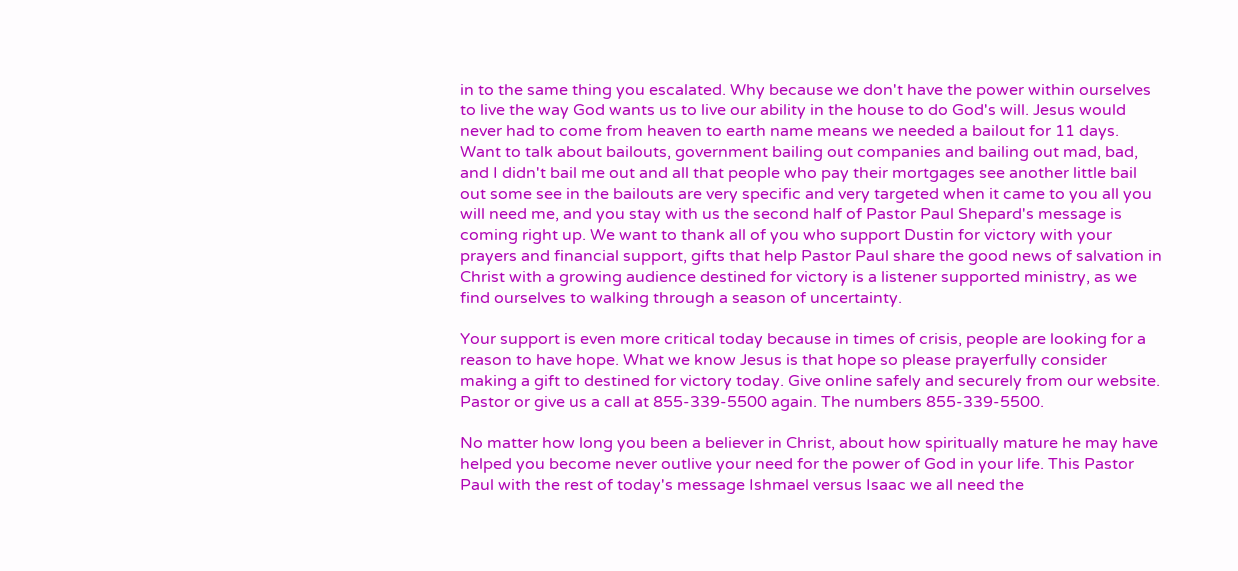in to the same thing you escalated. Why because we don't have the power within ourselves to live the way God wants us to live our ability in the house to do God's will. Jesus would never had to come from heaven to earth name means we needed a bailout for 11 days. Want to talk about bailouts, government bailing out companies and bailing out mad, bad, and I didn't bail me out and all that people who pay their mortgages see another little bail out some see in the bailouts are very specific and very targeted when it came to you all you will need me, and you stay with us the second half of Pastor Paul Shepard's message is coming right up. We want to thank all of you who support Dustin for victory with your prayers and financial support, gifts that help Pastor Paul share the good news of salvation in Christ with a growing audience destined for victory is a listener supported ministry, as we find ourselves to walking through a season of uncertainty.

Your support is even more critical today because in times of crisis, people are looking for a reason to have hope. What we know Jesus is that hope so please prayerfully consider making a gift to destined for victory today. Give online safely and securely from our website. Pastor or give us a call at 855-339-5500 again. The numbers 855-339-5500.

No matter how long you been a believer in Christ, about how spiritually mature he may have helped you become never outlive your need for the power of God in your life. This Pastor Paul with the rest of today's message Ishmael versus Isaac we all need the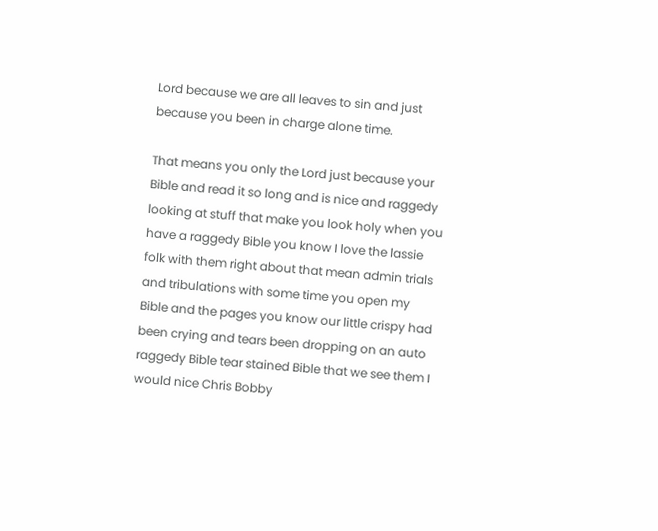Lord because we are all leaves to sin and just because you been in charge alone time.

That means you only the Lord just because your Bible and read it so long and is nice and raggedy looking at stuff that make you look holy when you have a raggedy Bible you know I love the lassie folk with them right about that mean admin trials and tribulations with some time you open my Bible and the pages you know our little crispy had been crying and tears been dropping on an auto raggedy Bible tear stained Bible that we see them I would nice Chris Bobby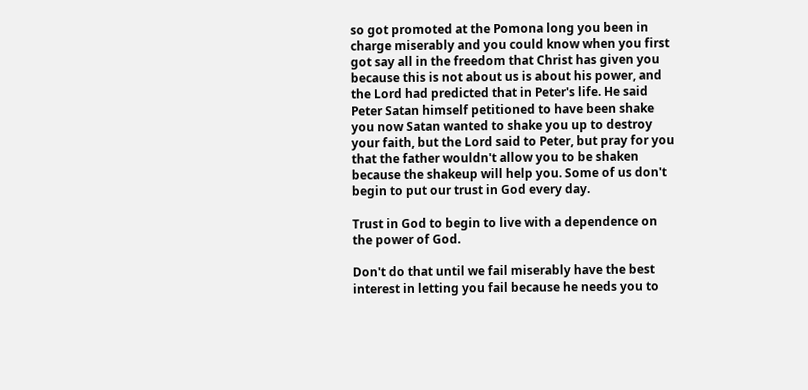so got promoted at the Pomona long you been in charge miserably and you could know when you first got say all in the freedom that Christ has given you because this is not about us is about his power, and the Lord had predicted that in Peter's life. He said Peter Satan himself petitioned to have been shake you now Satan wanted to shake you up to destroy your faith, but the Lord said to Peter, but pray for you that the father wouldn't allow you to be shaken because the shakeup will help you. Some of us don't begin to put our trust in God every day.

Trust in God to begin to live with a dependence on the power of God.

Don't do that until we fail miserably have the best interest in letting you fail because he needs you to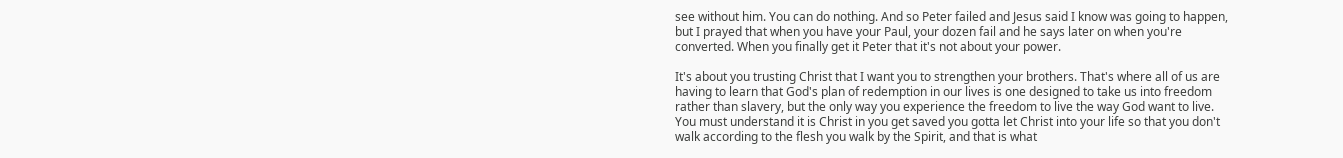see without him. You can do nothing. And so Peter failed and Jesus said I know was going to happen, but I prayed that when you have your Paul, your dozen fail and he says later on when you're converted. When you finally get it Peter that it's not about your power.

It's about you trusting Christ that I want you to strengthen your brothers. That's where all of us are having to learn that God's plan of redemption in our lives is one designed to take us into freedom rather than slavery, but the only way you experience the freedom to live the way God want to live. You must understand it is Christ in you get saved you gotta let Christ into your life so that you don't walk according to the flesh you walk by the Spirit, and that is what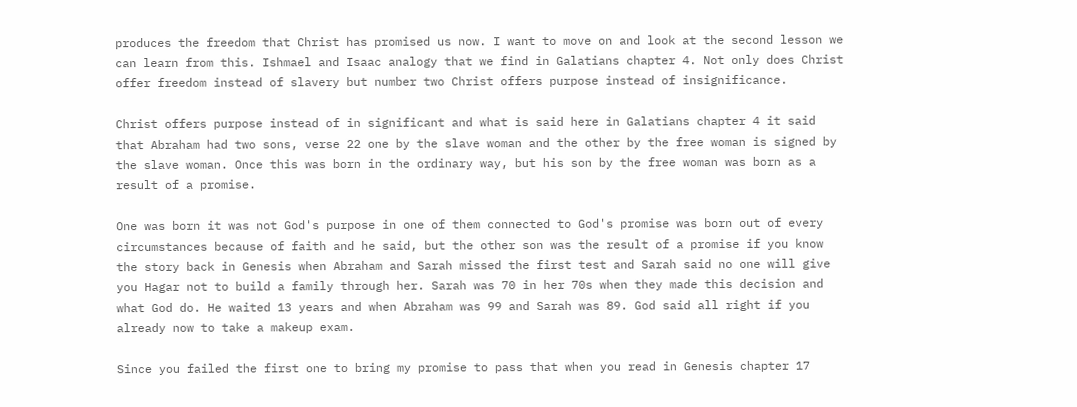produces the freedom that Christ has promised us now. I want to move on and look at the second lesson we can learn from this. Ishmael and Isaac analogy that we find in Galatians chapter 4. Not only does Christ offer freedom instead of slavery but number two Christ offers purpose instead of insignificance.

Christ offers purpose instead of in significant and what is said here in Galatians chapter 4 it said that Abraham had two sons, verse 22 one by the slave woman and the other by the free woman is signed by the slave woman. Once this was born in the ordinary way, but his son by the free woman was born as a result of a promise.

One was born it was not God's purpose in one of them connected to God's promise was born out of every circumstances because of faith and he said, but the other son was the result of a promise if you know the story back in Genesis when Abraham and Sarah missed the first test and Sarah said no one will give you Hagar not to build a family through her. Sarah was 70 in her 70s when they made this decision and what God do. He waited 13 years and when Abraham was 99 and Sarah was 89. God said all right if you already now to take a makeup exam.

Since you failed the first one to bring my promise to pass that when you read in Genesis chapter 17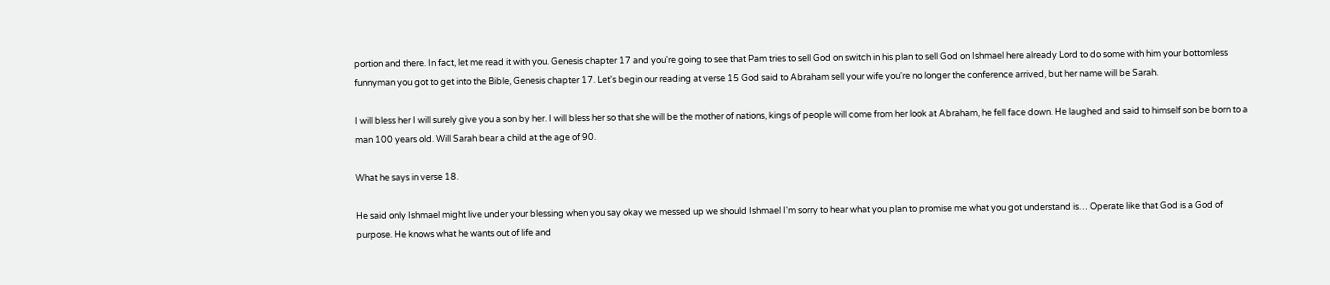portion and there. In fact, let me read it with you. Genesis chapter 17 and you're going to see that Pam tries to sell God on switch in his plan to sell God on Ishmael here already Lord to do some with him your bottomless funnyman you got to get into the Bible, Genesis chapter 17. Let's begin our reading at verse 15 God said to Abraham sell your wife you're no longer the conference arrived, but her name will be Sarah.

I will bless her I will surely give you a son by her. I will bless her so that she will be the mother of nations, kings of people will come from her look at Abraham, he fell face down. He laughed and said to himself son be born to a man 100 years old. Will Sarah bear a child at the age of 90.

What he says in verse 18.

He said only Ishmael might live under your blessing when you say okay we messed up we should Ishmael I'm sorry to hear what you plan to promise me what you got understand is… Operate like that God is a God of purpose. He knows what he wants out of life and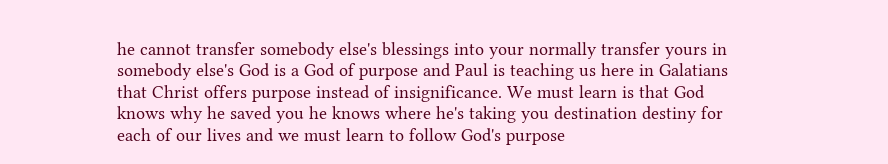he cannot transfer somebody else's blessings into your normally transfer yours in somebody else's God is a God of purpose and Paul is teaching us here in Galatians that Christ offers purpose instead of insignificance. We must learn is that God knows why he saved you he knows where he's taking you destination destiny for each of our lives and we must learn to follow God's purpose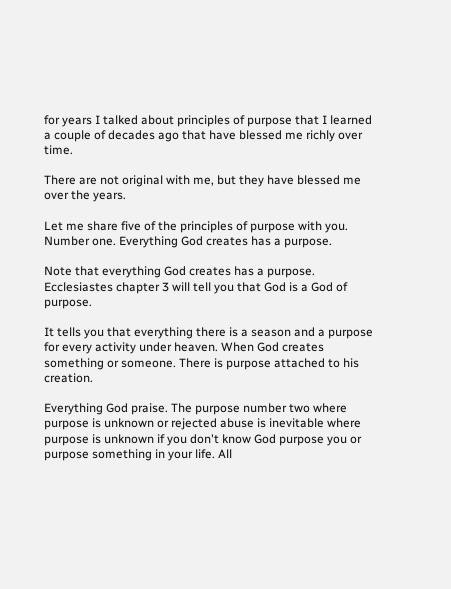for years I talked about principles of purpose that I learned a couple of decades ago that have blessed me richly over time.

There are not original with me, but they have blessed me over the years.

Let me share five of the principles of purpose with you. Number one. Everything God creates has a purpose.

Note that everything God creates has a purpose. Ecclesiastes chapter 3 will tell you that God is a God of purpose.

It tells you that everything there is a season and a purpose for every activity under heaven. When God creates something or someone. There is purpose attached to his creation.

Everything God praise. The purpose number two where purpose is unknown or rejected abuse is inevitable where purpose is unknown if you don't know God purpose you or purpose something in your life. All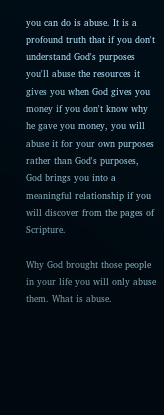you can do is abuse. It is a profound truth that if you don't understand God's purposes you'll abuse the resources it gives you when God gives you money if you don't know why he gave you money, you will abuse it for your own purposes rather than God's purposes, God brings you into a meaningful relationship if you will discover from the pages of Scripture.

Why God brought those people in your life you will only abuse them. What is abuse.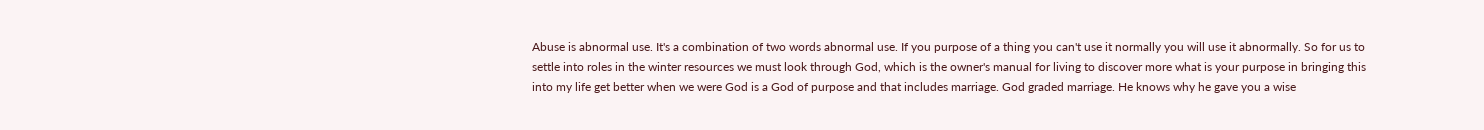Abuse is abnormal use. It's a combination of two words abnormal use. If you purpose of a thing you can't use it normally you will use it abnormally. So for us to settle into roles in the winter resources we must look through God, which is the owner's manual for living to discover more what is your purpose in bringing this into my life get better when we were God is a God of purpose and that includes marriage. God graded marriage. He knows why he gave you a wise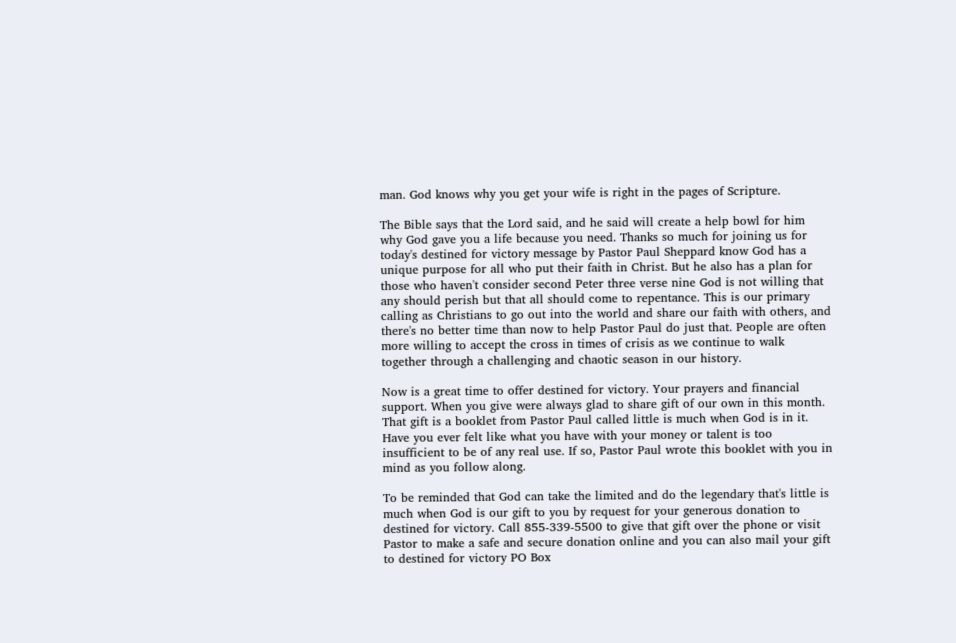man. God knows why you get your wife is right in the pages of Scripture.

The Bible says that the Lord said, and he said will create a help bowl for him why God gave you a life because you need. Thanks so much for joining us for today's destined for victory message by Pastor Paul Sheppard know God has a unique purpose for all who put their faith in Christ. But he also has a plan for those who haven't consider second Peter three verse nine God is not willing that any should perish but that all should come to repentance. This is our primary calling as Christians to go out into the world and share our faith with others, and there's no better time than now to help Pastor Paul do just that. People are often more willing to accept the cross in times of crisis as we continue to walk together through a challenging and chaotic season in our history.

Now is a great time to offer destined for victory. Your prayers and financial support. When you give were always glad to share gift of our own in this month. That gift is a booklet from Pastor Paul called little is much when God is in it. Have you ever felt like what you have with your money or talent is too insufficient to be of any real use. If so, Pastor Paul wrote this booklet with you in mind as you follow along.

To be reminded that God can take the limited and do the legendary that's little is much when God is our gift to you by request for your generous donation to destined for victory. Call 855-339-5500 to give that gift over the phone or visit Pastor to make a safe and secure donation online and you can also mail your gift to destined for victory PO Box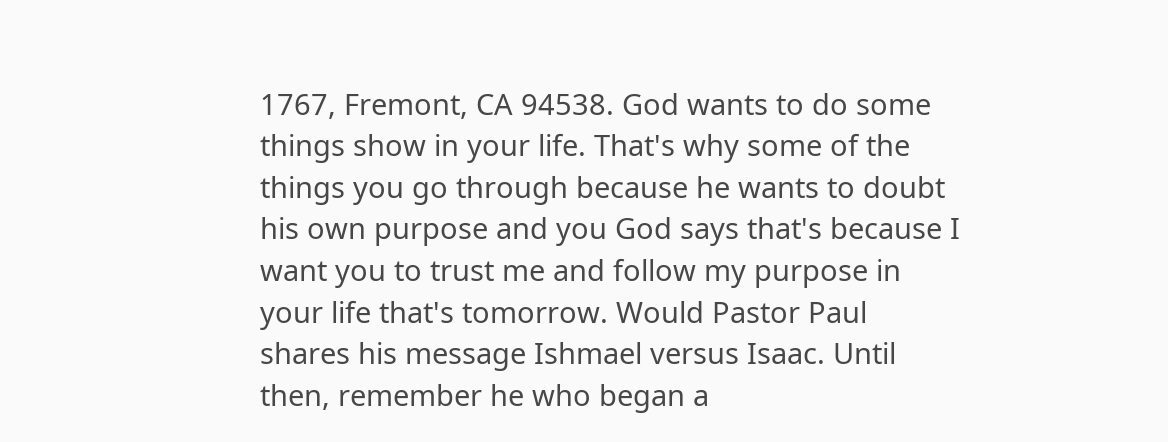1767, Fremont, CA 94538. God wants to do some things show in your life. That's why some of the things you go through because he wants to doubt his own purpose and you God says that's because I want you to trust me and follow my purpose in your life that's tomorrow. Would Pastor Paul shares his message Ishmael versus Isaac. Until then, remember he who began a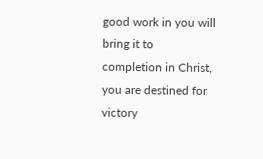good work in you will bring it to completion in Christ, you are destined for victory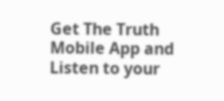Get The Truth Mobile App and Listen to your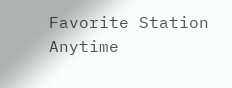Favorite Station Anytime